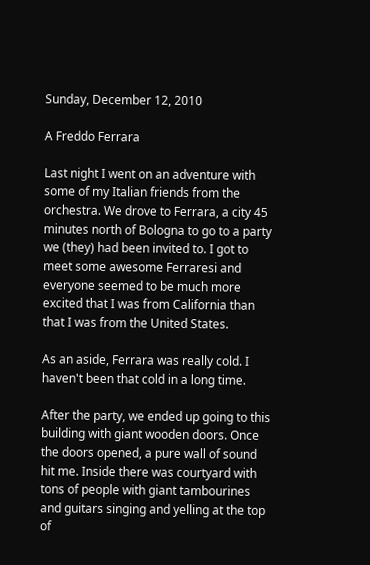Sunday, December 12, 2010

A Freddo Ferrara

Last night I went on an adventure with some of my Italian friends from the orchestra. We drove to Ferrara, a city 45 minutes north of Bologna to go to a party we (they) had been invited to. I got to meet some awesome Ferraresi and everyone seemed to be much more excited that I was from California than that I was from the United States.

As an aside, Ferrara was really cold. I haven't been that cold in a long time.

After the party, we ended up going to this building with giant wooden doors. Once the doors opened, a pure wall of sound hit me. Inside there was courtyard with tons of people with giant tambourines and guitars singing and yelling at the top of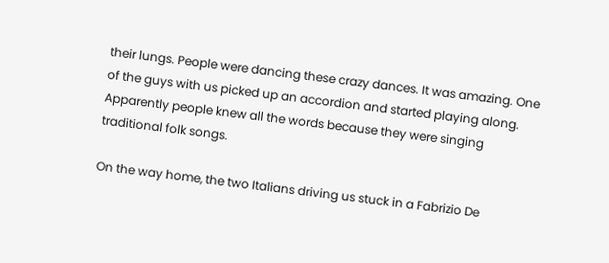their lungs. People were dancing these crazy dances. It was amazing. One of the guys with us picked up an accordion and started playing along. Apparently people knew all the words because they were singing traditional folk songs.

On the way home, the two Italians driving us stuck in a Fabrizio De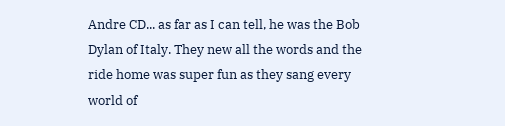Andre CD... as far as I can tell, he was the Bob Dylan of Italy. They new all the words and the ride home was super fun as they sang every world of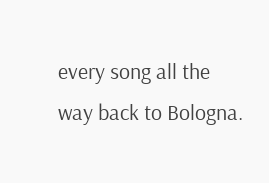every song all the way back to Bologna.